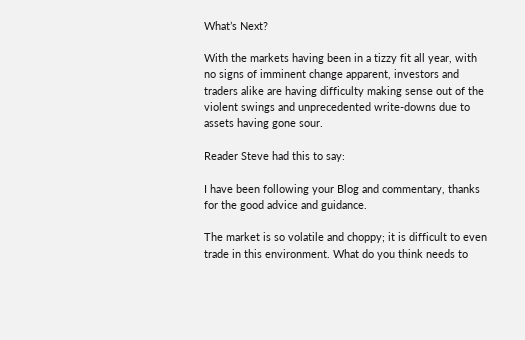What’s Next?

With the markets having been in a tizzy fit all year, with no signs of imminent change apparent, investors and traders alike are having difficulty making sense out of the violent swings and unprecedented write-downs due to assets having gone sour.

Reader Steve had this to say:

I have been following your Blog and commentary, thanks for the good advice and guidance.

The market is so volatile and choppy; it is difficult to even trade in this environment. What do you think needs to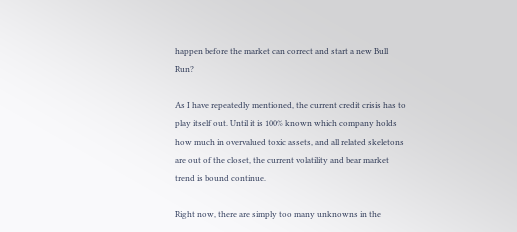happen before the market can correct and start a new Bull Run?

As I have repeatedly mentioned, the current credit crisis has to play itself out. Until it is 100% known which company holds how much in overvalued toxic assets, and all related skeletons are out of the closet, the current volatility and bear market trend is bound continue.

Right now, there are simply too many unknowns in the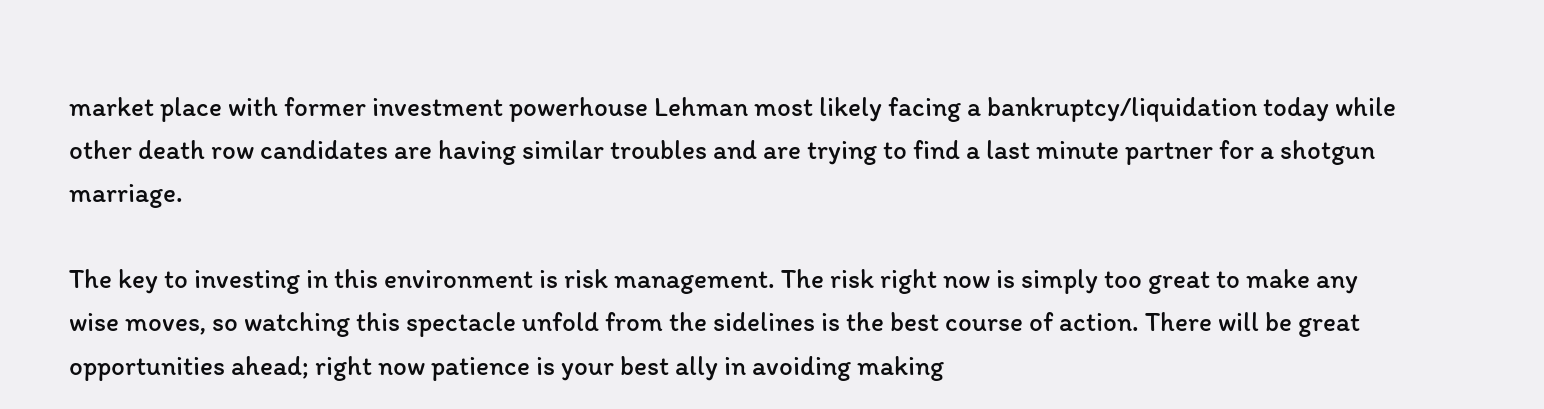market place with former investment powerhouse Lehman most likely facing a bankruptcy/liquidation today while other death row candidates are having similar troubles and are trying to find a last minute partner for a shotgun marriage.

The key to investing in this environment is risk management. The risk right now is simply too great to make any wise moves, so watching this spectacle unfold from the sidelines is the best course of action. There will be great opportunities ahead; right now patience is your best ally in avoiding making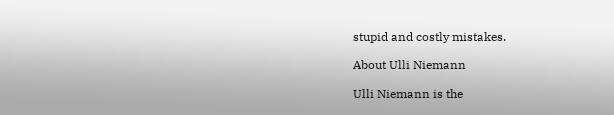stupid and costly mistakes.

About Ulli Niemann

Ulli Niemann is the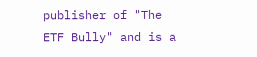publisher of "The ETF Bully" and is a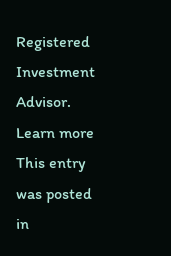Registered Investment Advisor. Learn more
This entry was posted in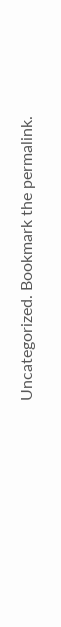Uncategorized. Bookmark the permalink.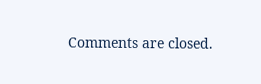Comments are closed.